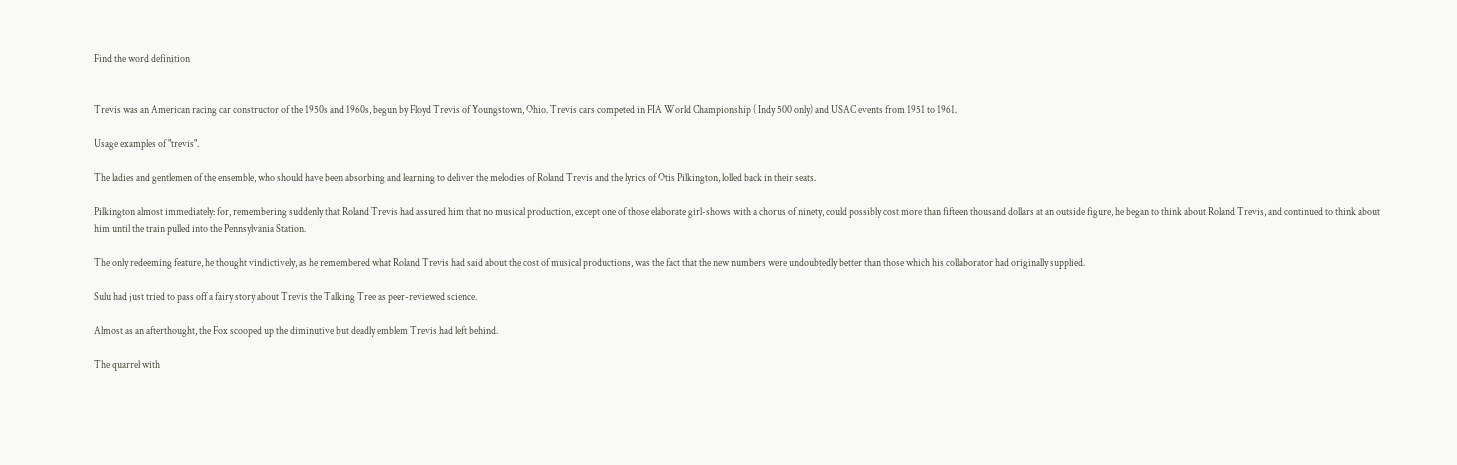Find the word definition


Trevis was an American racing car constructor of the 1950s and 1960s, begun by Floyd Trevis of Youngstown, Ohio. Trevis cars competed in FIA World Championship ( Indy 500 only) and USAC events from 1951 to 1961.

Usage examples of "trevis".

The ladies and gentlemen of the ensemble, who should have been absorbing and learning to deliver the melodies of Roland Trevis and the lyrics of Otis Pilkington, lolled back in their seats.

Pilkington almost immediately: for, remembering suddenly that Roland Trevis had assured him that no musical production, except one of those elaborate girl-shows with a chorus of ninety, could possibly cost more than fifteen thousand dollars at an outside figure, he began to think about Roland Trevis, and continued to think about him until the train pulled into the Pennsylvania Station.

The only redeeming feature, he thought vindictively, as he remembered what Roland Trevis had said about the cost of musical productions, was the fact that the new numbers were undoubtedly better than those which his collaborator had originally supplied.

Sulu had just tried to pass off a fairy story about Trevis the Talking Tree as peer-reviewed science.

Almost as an afterthought, the Fox scooped up the diminutive but deadly emblem Trevis had left behind.

The quarrel with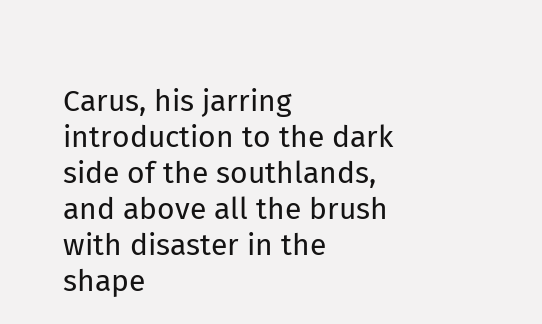Carus, his jarring introduction to the dark side of the southlands, and above all the brush with disaster in the shape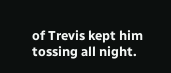of Trevis kept him tossing all night.